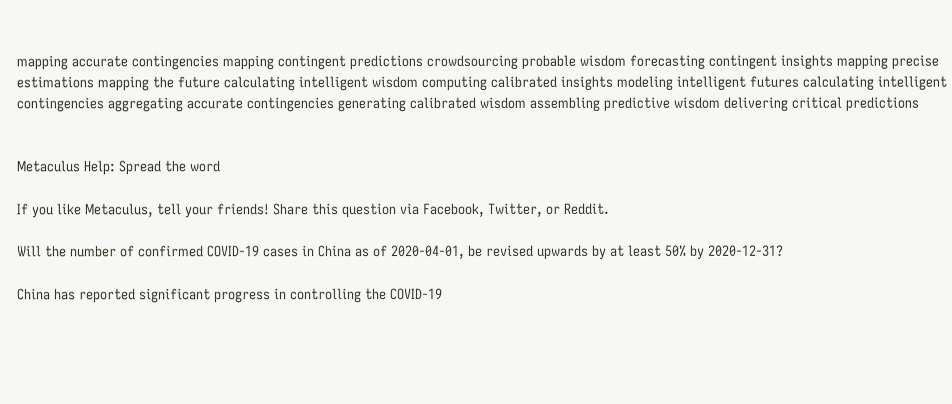mapping accurate contingencies mapping contingent predictions crowdsourcing probable wisdom forecasting contingent insights mapping precise estimations mapping the future calculating intelligent wisdom computing calibrated insights modeling intelligent futures calculating intelligent contingencies aggregating accurate contingencies generating calibrated wisdom assembling predictive wisdom delivering critical predictions


Metaculus Help: Spread the word

If you like Metaculus, tell your friends! Share this question via Facebook, Twitter, or Reddit.

Will the number of confirmed COVID-19 cases in China as of 2020-04-01, be revised upwards by at least 50% by 2020-12-31?

China has reported significant progress in controlling the COVID-19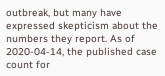outbreak, but many have expressed skepticism about the numbers they report. As of 2020-04-14, the published case count for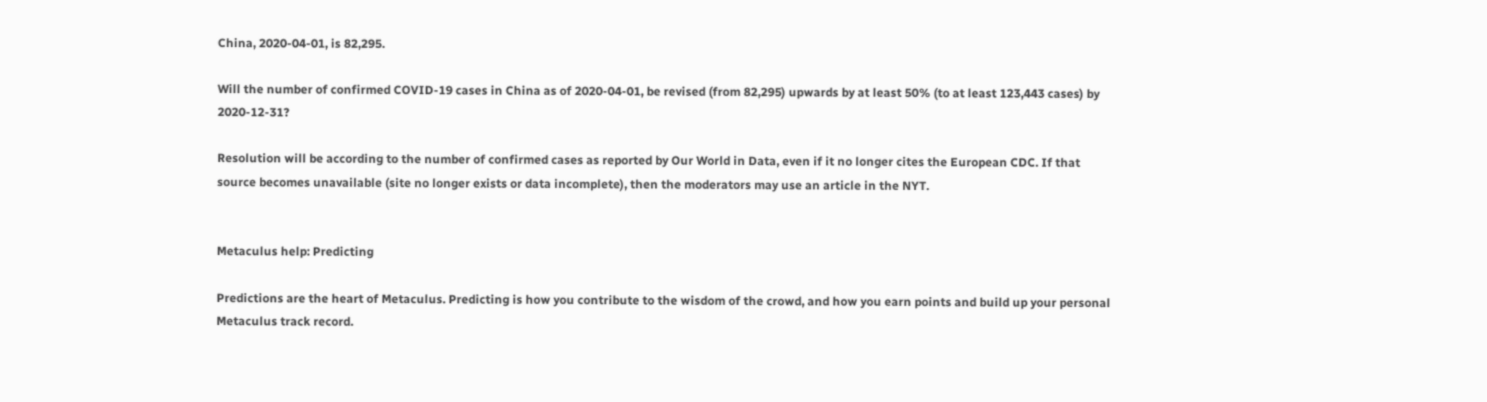China, 2020-04-01, is 82,295.

Will the number of confirmed COVID-19 cases in China as of 2020-04-01, be revised (from 82,295) upwards by at least 50% (to at least 123,443 cases) by 2020-12-31?

Resolution will be according to the number of confirmed cases as reported by Our World in Data, even if it no longer cites the European CDC. If that source becomes unavailable (site no longer exists or data incomplete), then the moderators may use an article in the NYT.


Metaculus help: Predicting

Predictions are the heart of Metaculus. Predicting is how you contribute to the wisdom of the crowd, and how you earn points and build up your personal Metaculus track record.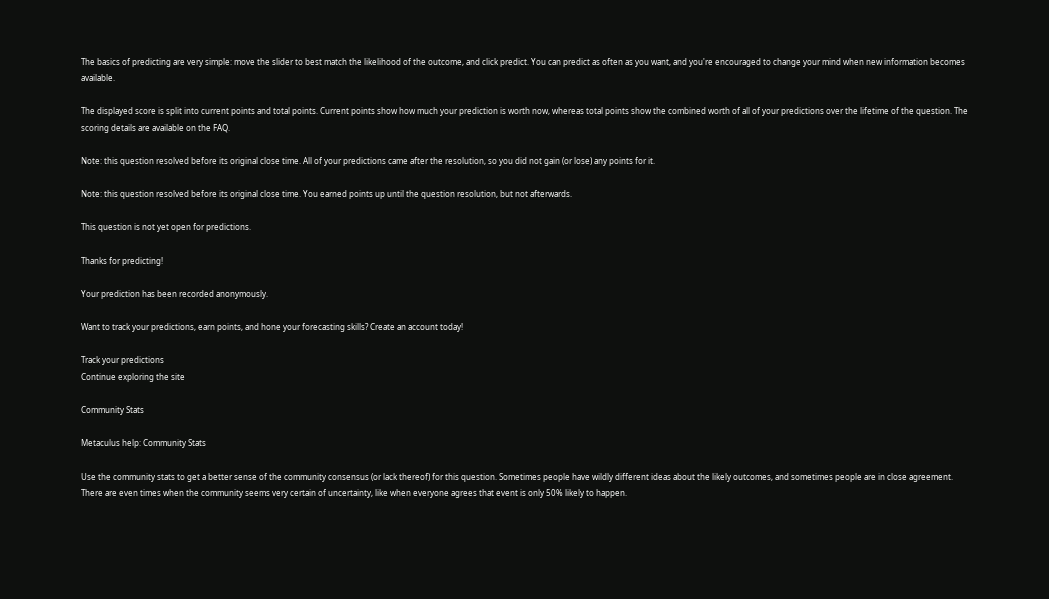The basics of predicting are very simple: move the slider to best match the likelihood of the outcome, and click predict. You can predict as often as you want, and you're encouraged to change your mind when new information becomes available.

The displayed score is split into current points and total points. Current points show how much your prediction is worth now, whereas total points show the combined worth of all of your predictions over the lifetime of the question. The scoring details are available on the FAQ.

Note: this question resolved before its original close time. All of your predictions came after the resolution, so you did not gain (or lose) any points for it.

Note: this question resolved before its original close time. You earned points up until the question resolution, but not afterwards.

This question is not yet open for predictions.

Thanks for predicting!

Your prediction has been recorded anonymously.

Want to track your predictions, earn points, and hone your forecasting skills? Create an account today!

Track your predictions
Continue exploring the site

Community Stats

Metaculus help: Community Stats

Use the community stats to get a better sense of the community consensus (or lack thereof) for this question. Sometimes people have wildly different ideas about the likely outcomes, and sometimes people are in close agreement. There are even times when the community seems very certain of uncertainty, like when everyone agrees that event is only 50% likely to happen.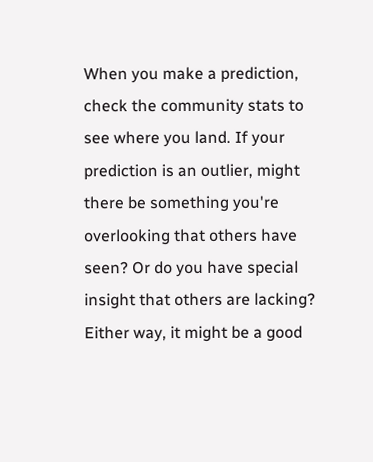When you make a prediction, check the community stats to see where you land. If your prediction is an outlier, might there be something you're overlooking that others have seen? Or do you have special insight that others are lacking? Either way, it might be a good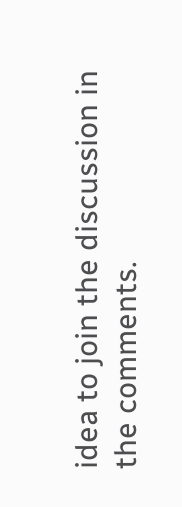idea to join the discussion in the comments.